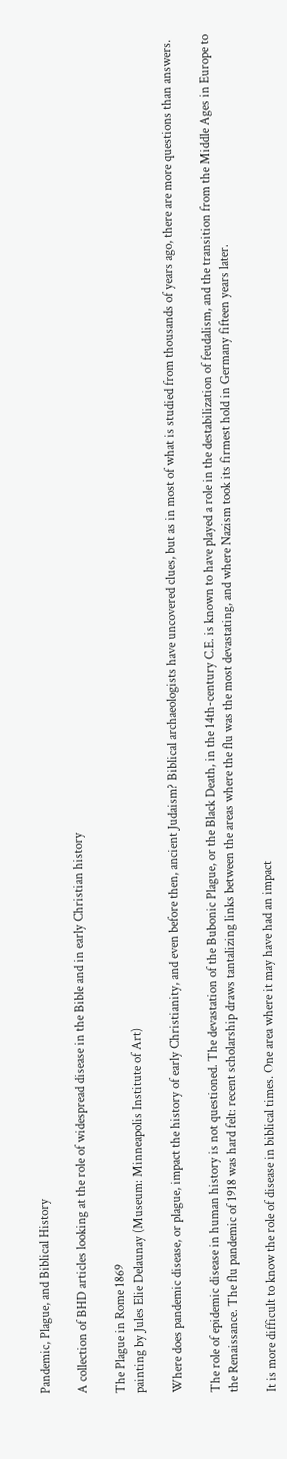Pandemic, Plague, and Biblical History

A collection of BHD articles looking at the role of widespread disease in the Bible and in early Christian history

The Plague in Rome 1869
painting by Jules Elie Delaunay (Museum: Minneapolis Institute of Art)

Where does pandemic disease, or plague, impact the history of early Christianity, and even before then, ancient Judaism? Biblical archaeologists have uncovered clues, but as in most of what is studied from thousands of years ago, there are more questions than answers.

The role of epidemic disease in human history is not questioned. The devastation of the Bubonic Plague, or the Black Death, in the 14th-century C.E. is known to have played a role in the destabilization of feudalism, and the transition from the Middle Ages in Europe to the Renaissance. The flu pandemic of 1918 was hard felt: recent scholarship draws tantalizing links between the areas where the flu was the most devastating, and where Nazism took its firmest hold in Germany fifteen years later.

It is more difficult to know the role of disease in biblical times. One area where it may have had an impact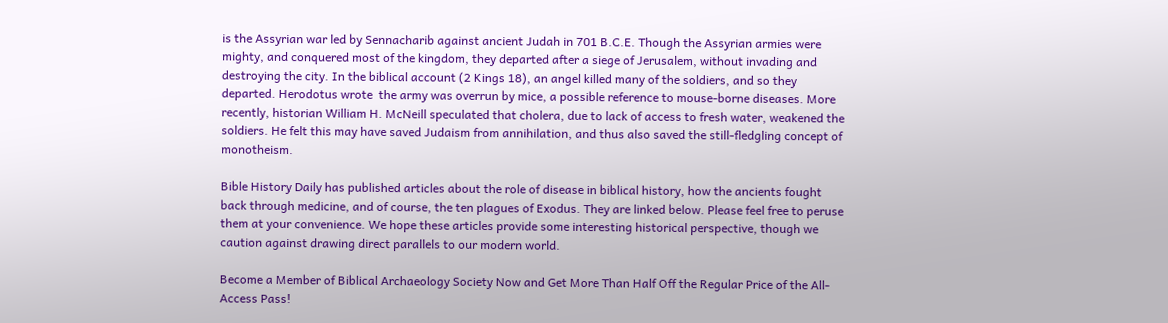is the Assyrian war led by Sennacharib against ancient Judah in 701 B.C.E. Though the Assyrian armies were mighty, and conquered most of the kingdom, they departed after a siege of Jerusalem, without invading and destroying the city. In the biblical account (2 Kings 18), an angel killed many of the soldiers, and so they departed. Herodotus wrote  the army was overrun by mice, a possible reference to mouse-borne diseases. More recently, historian William H. McNeill speculated that cholera, due to lack of access to fresh water, weakened the soldiers. He felt this may have saved Judaism from annihilation, and thus also saved the still-fledgling concept of monotheism.

Bible History Daily has published articles about the role of disease in biblical history, how the ancients fought back through medicine, and of course, the ten plagues of Exodus. They are linked below. Please feel free to peruse them at your convenience. We hope these articles provide some interesting historical perspective, though we caution against drawing direct parallels to our modern world.

Become a Member of Biblical Archaeology Society Now and Get More Than Half Off the Regular Price of the All-Access Pass!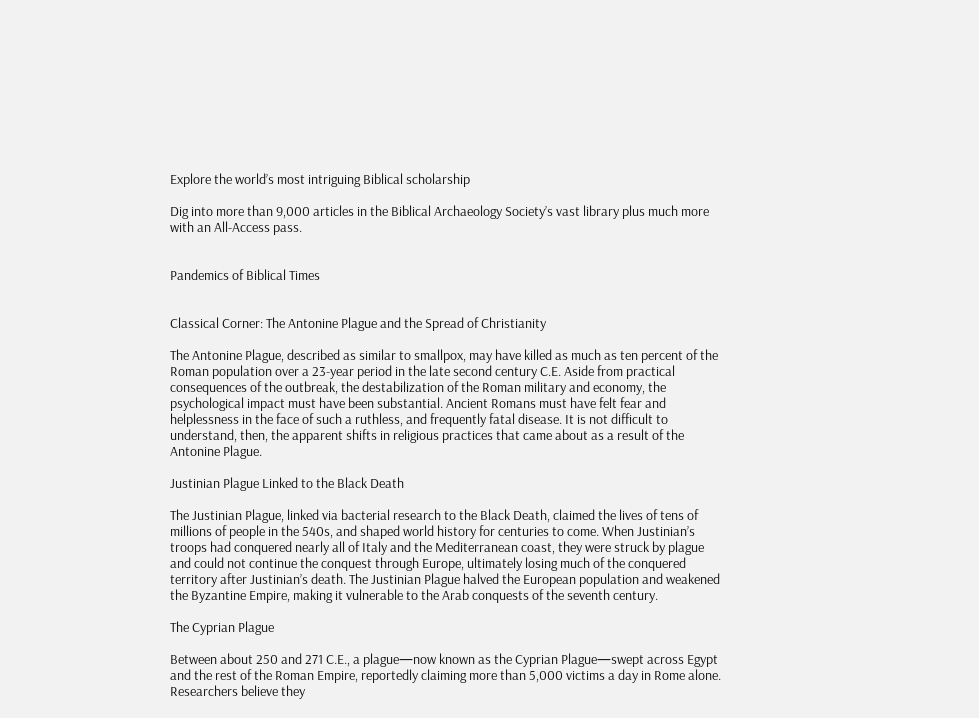Explore the world’s most intriguing Biblical scholarship

Dig into more than 9,000 articles in the Biblical Archaeology Society’s vast library plus much more with an All-Access pass.


Pandemics of Biblical Times


Classical Corner: The Antonine Plague and the Spread of Christianity

The Antonine Plague, described as similar to smallpox, may have killed as much as ten percent of the Roman population over a 23-year period in the late second century C.E. Aside from practical consequences of the outbreak, the destabilization of the Roman military and economy, the psychological impact must have been substantial. Ancient Romans must have felt fear and helplessness in the face of such a ruthless, and frequently fatal disease. It is not difficult to understand, then, the apparent shifts in religious practices that came about as a result of the Antonine Plague.

Justinian Plague Linked to the Black Death

The Justinian Plague, linked via bacterial research to the Black Death, claimed the lives of tens of millions of people in the 540s, and shaped world history for centuries to come. When Justinian’s troops had conquered nearly all of Italy and the Mediterranean coast, they were struck by plague and could not continue the conquest through Europe, ultimately losing much of the conquered territory after Justinian’s death. The Justinian Plague halved the European population and weakened the Byzantine Empire, making it vulnerable to the Arab conquests of the seventh century.

The Cyprian Plague

Between about 250 and 271 C.E., a plague—now known as the Cyprian Plague—swept across Egypt and the rest of the Roman Empire, reportedly claiming more than 5,000 victims a day in Rome alone. Researchers believe they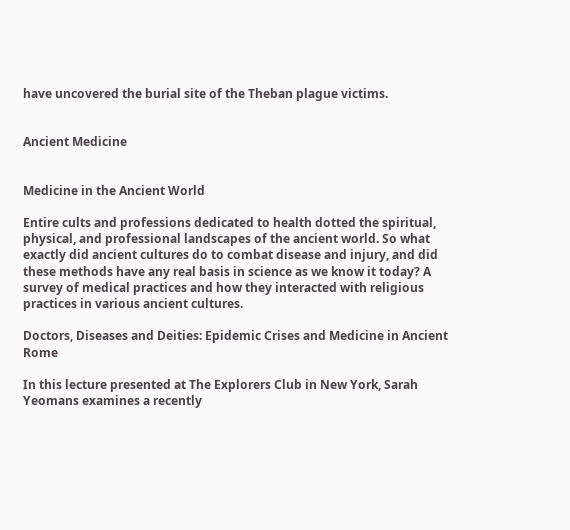have uncovered the burial site of the Theban plague victims.


Ancient Medicine


Medicine in the Ancient World

Entire cults and professions dedicated to health dotted the spiritual, physical, and professional landscapes of the ancient world. So what exactly did ancient cultures do to combat disease and injury, and did these methods have any real basis in science as we know it today? A survey of medical practices and how they interacted with religious practices in various ancient cultures.

Doctors, Diseases and Deities: Epidemic Crises and Medicine in Ancient Rome

In this lecture presented at The Explorers Club in New York, Sarah Yeomans examines a recently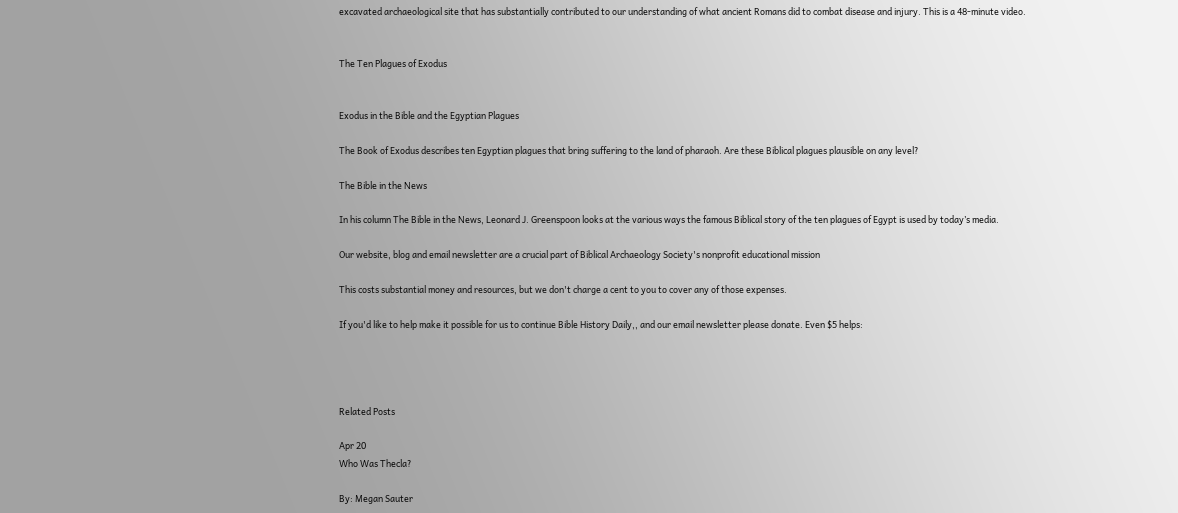excavated archaeological site that has substantially contributed to our understanding of what ancient Romans did to combat disease and injury. This is a 48-minute video.


The Ten Plagues of Exodus


Exodus in the Bible and the Egyptian Plagues

The Book of Exodus describes ten Egyptian plagues that bring suffering to the land of pharaoh. Are these Biblical plagues plausible on any level?

The Bible in the News

In his column The Bible in the News, Leonard J. Greenspoon looks at the various ways the famous Biblical story of the ten plagues of Egypt is used by today’s media.

Our website, blog and email newsletter are a crucial part of Biblical Archaeology Society's nonprofit educational mission

This costs substantial money and resources, but we don't charge a cent to you to cover any of those expenses.

If you'd like to help make it possible for us to continue Bible History Daily,, and our email newsletter please donate. Even $5 helps:




Related Posts

Apr 20
Who Was Thecla?

By: Megan Sauter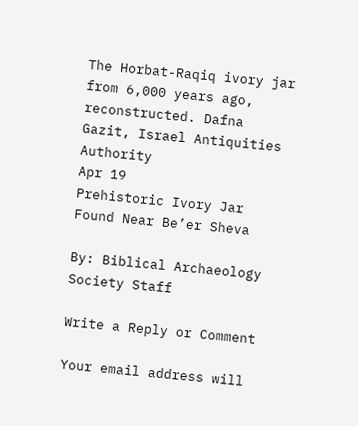The Horbat-Raqiq ivory jar from 6,000 years ago, reconstructed. Dafna Gazit, Israel Antiquities Authority
Apr 19
Prehistoric Ivory Jar Found Near Be’er Sheva

By: Biblical Archaeology Society Staff

Write a Reply or Comment

Your email address will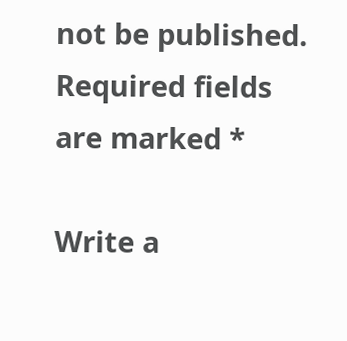not be published. Required fields are marked *

Write a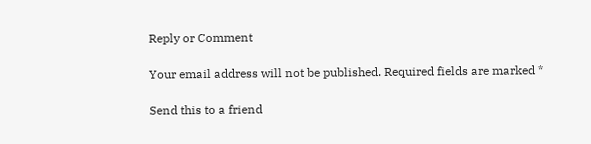Reply or Comment

Your email address will not be published. Required fields are marked *

Send this to a friend